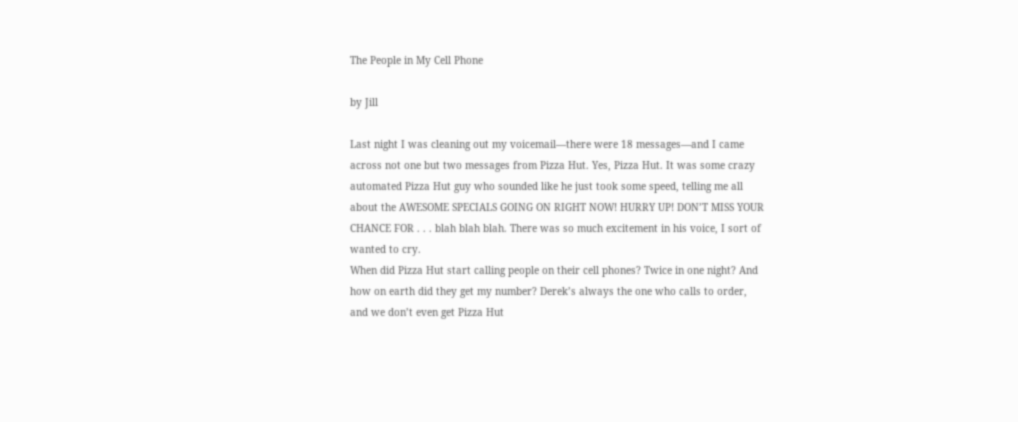The People in My Cell Phone

by Jill

Last night I was cleaning out my voicemail—there were 18 messages—and I came across not one but two messages from Pizza Hut. Yes, Pizza Hut. It was some crazy automated Pizza Hut guy who sounded like he just took some speed, telling me all about the AWESOME SPECIALS GOING ON RIGHT NOW! HURRY UP! DON’T MISS YOUR CHANCE FOR . . . blah blah blah. There was so much excitement in his voice, I sort of wanted to cry.
When did Pizza Hut start calling people on their cell phones? Twice in one night? And how on earth did they get my number? Derek’s always the one who calls to order, and we don’t even get Pizza Hut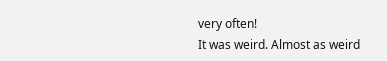very often!
It was weird. Almost as weird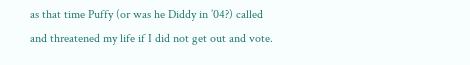as that time Puffy (or was he Diddy in ’04?) called and threatened my life if I did not get out and vote.